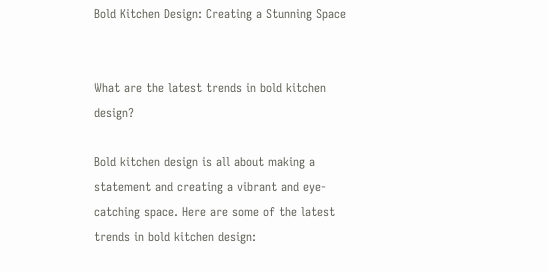Bold Kitchen Design: Creating a Stunning Space


What are the latest trends in bold kitchen design?

Bold kitchen design is all about making a statement and creating a vibrant and eye-catching space. Here are some of the latest trends in bold kitchen design: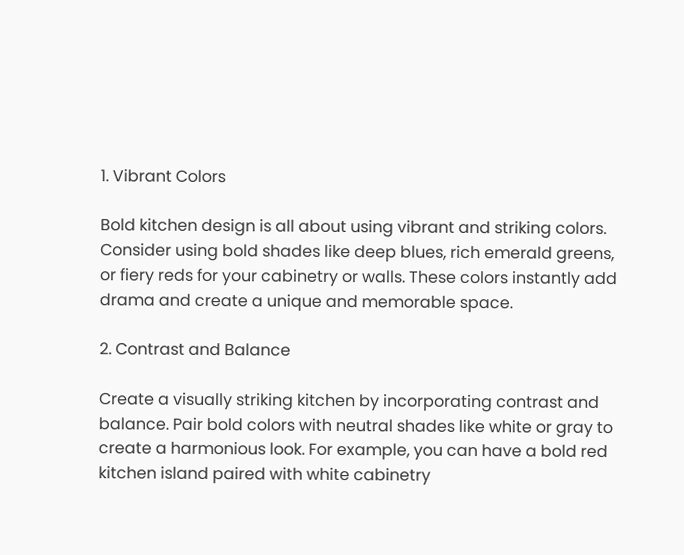1. Vibrant Colors

Bold kitchen design is all about using vibrant and striking colors. Consider using bold shades like deep blues, rich emerald greens, or fiery reds for your cabinetry or walls. These colors instantly add drama and create a unique and memorable space.

2. Contrast and Balance

Create a visually striking kitchen by incorporating contrast and balance. Pair bold colors with neutral shades like white or gray to create a harmonious look. For example, you can have a bold red kitchen island paired with white cabinetry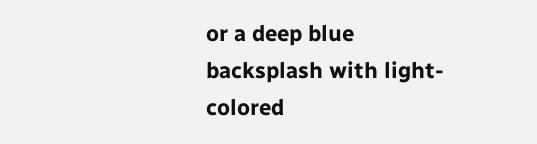or a deep blue backsplash with light-colored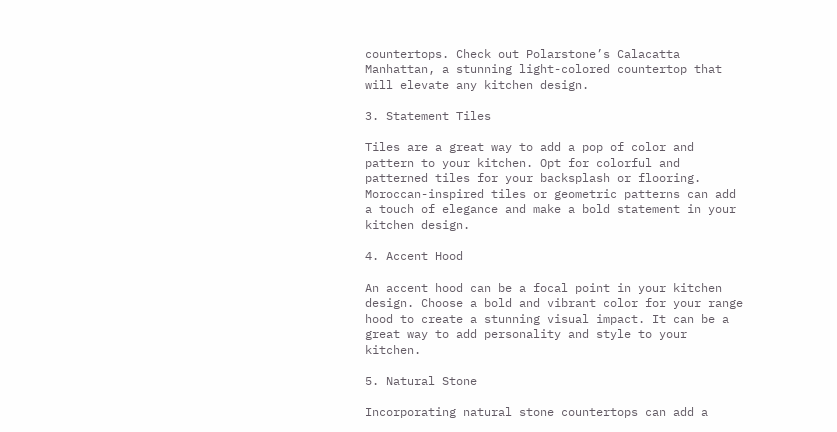countertops. Check out Polarstone’s Calacatta Manhattan, a stunning light-colored countertop that will elevate any kitchen design.

3. Statement Tiles

Tiles are a great way to add a pop of color and pattern to your kitchen. Opt for colorful and patterned tiles for your backsplash or flooring. Moroccan-inspired tiles or geometric patterns can add a touch of elegance and make a bold statement in your kitchen design.

4. Accent Hood

An accent hood can be a focal point in your kitchen design. Choose a bold and vibrant color for your range hood to create a stunning visual impact. It can be a great way to add personality and style to your kitchen.

5. Natural Stone

Incorporating natural stone countertops can add a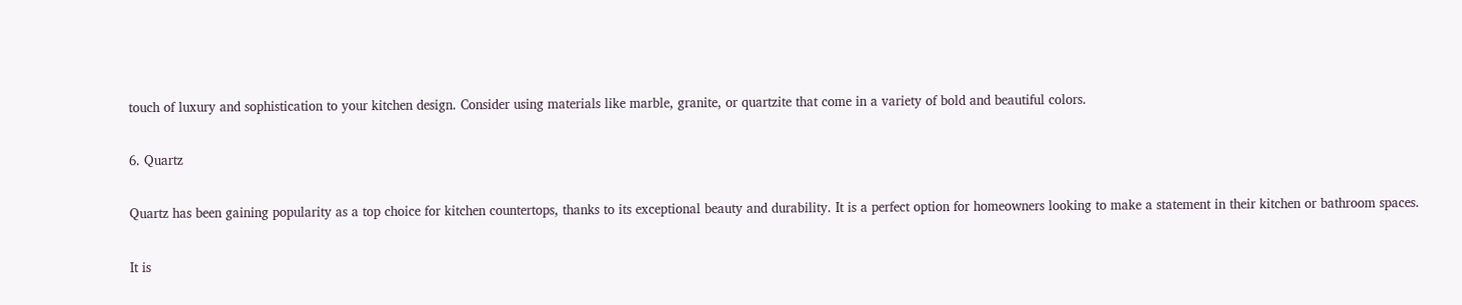touch of luxury and sophistication to your kitchen design. Consider using materials like marble, granite, or quartzite that come in a variety of bold and beautiful colors.

6. Quartz

Quartz has been gaining popularity as a top choice for kitchen countertops, thanks to its exceptional beauty and durability. It is a perfect option for homeowners looking to make a statement in their kitchen or bathroom spaces.

It is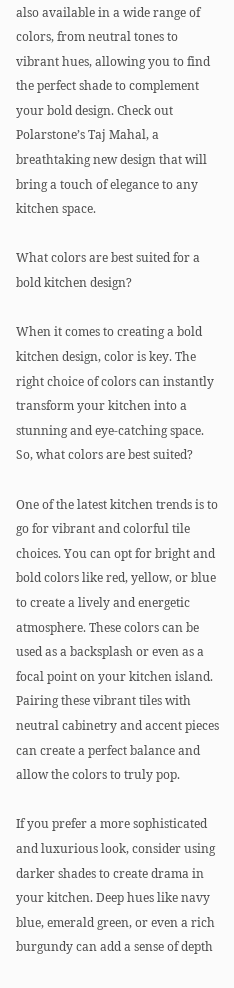also available in a wide range of colors, from neutral tones to vibrant hues, allowing you to find the perfect shade to complement your bold design. Check out Polarstone’s Taj Mahal, a breathtaking new design that will bring a touch of elegance to any kitchen space.

What colors are best suited for a bold kitchen design?

When it comes to creating a bold kitchen design, color is key. The right choice of colors can instantly transform your kitchen into a stunning and eye-catching space. So, what colors are best suited?

One of the latest kitchen trends is to go for vibrant and colorful tile choices. You can opt for bright and bold colors like red, yellow, or blue to create a lively and energetic atmosphere. These colors can be used as a backsplash or even as a focal point on your kitchen island. Pairing these vibrant tiles with neutral cabinetry and accent pieces can create a perfect balance and allow the colors to truly pop.

If you prefer a more sophisticated and luxurious look, consider using darker shades to create drama in your kitchen. Deep hues like navy blue, emerald green, or even a rich burgundy can add a sense of depth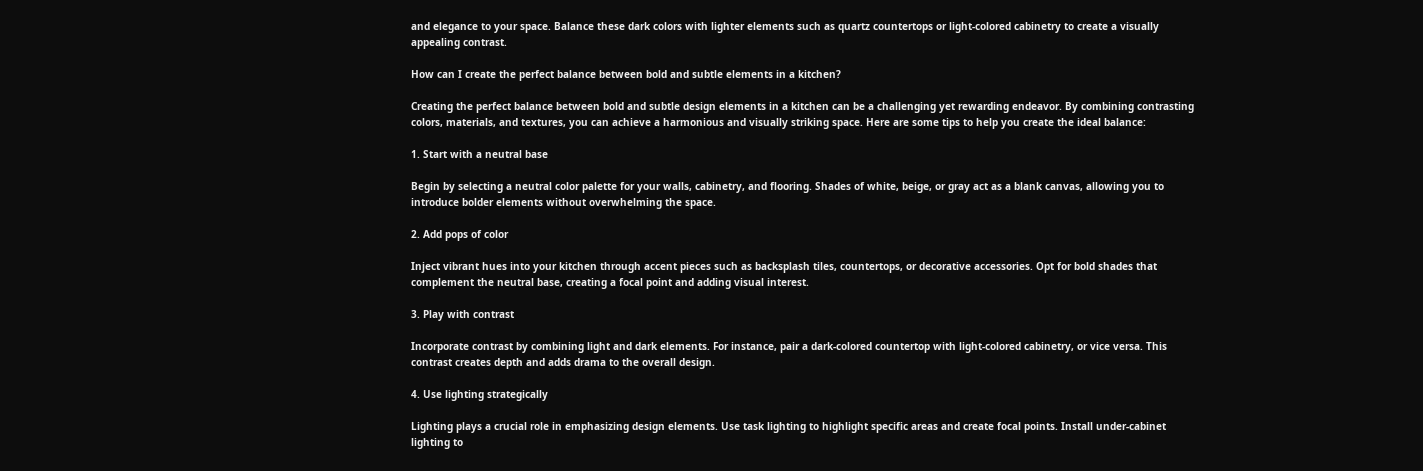and elegance to your space. Balance these dark colors with lighter elements such as quartz countertops or light-colored cabinetry to create a visually appealing contrast.

How can I create the perfect balance between bold and subtle elements in a kitchen?

Creating the perfect balance between bold and subtle design elements in a kitchen can be a challenging yet rewarding endeavor. By combining contrasting colors, materials, and textures, you can achieve a harmonious and visually striking space. Here are some tips to help you create the ideal balance:

1. Start with a neutral base

Begin by selecting a neutral color palette for your walls, cabinetry, and flooring. Shades of white, beige, or gray act as a blank canvas, allowing you to introduce bolder elements without overwhelming the space.

2. Add pops of color

Inject vibrant hues into your kitchen through accent pieces such as backsplash tiles, countertops, or decorative accessories. Opt for bold shades that complement the neutral base, creating a focal point and adding visual interest.

3. Play with contrast

Incorporate contrast by combining light and dark elements. For instance, pair a dark-colored countertop with light-colored cabinetry, or vice versa. This contrast creates depth and adds drama to the overall design.

4. Use lighting strategically

Lighting plays a crucial role in emphasizing design elements. Use task lighting to highlight specific areas and create focal points. Install under-cabinet lighting to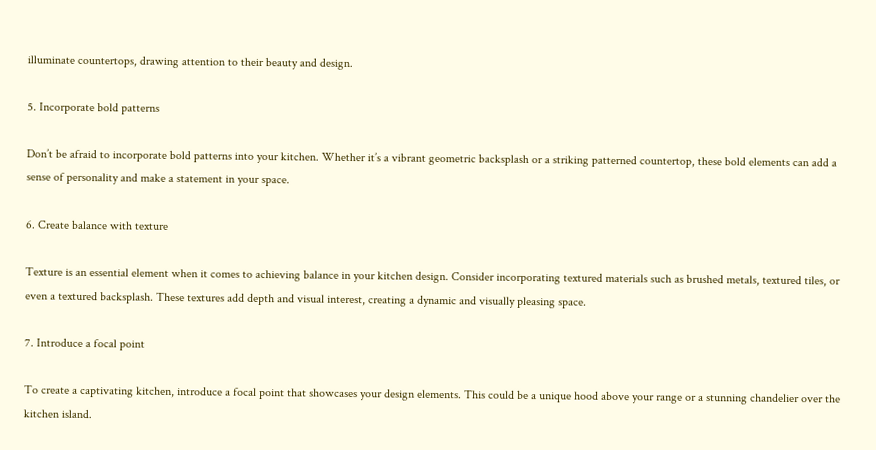illuminate countertops, drawing attention to their beauty and design.

5. Incorporate bold patterns

Don’t be afraid to incorporate bold patterns into your kitchen. Whether it’s a vibrant geometric backsplash or a striking patterned countertop, these bold elements can add a sense of personality and make a statement in your space.

6. Create balance with texture

Texture is an essential element when it comes to achieving balance in your kitchen design. Consider incorporating textured materials such as brushed metals, textured tiles, or even a textured backsplash. These textures add depth and visual interest, creating a dynamic and visually pleasing space.

7. Introduce a focal point

To create a captivating kitchen, introduce a focal point that showcases your design elements. This could be a unique hood above your range or a stunning chandelier over the kitchen island.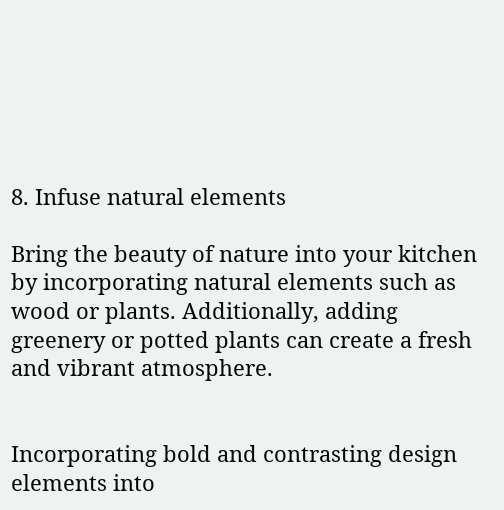8. Infuse natural elements

Bring the beauty of nature into your kitchen by incorporating natural elements such as wood or plants. Additionally, adding greenery or potted plants can create a fresh and vibrant atmosphere.


Incorporating bold and contrasting design elements into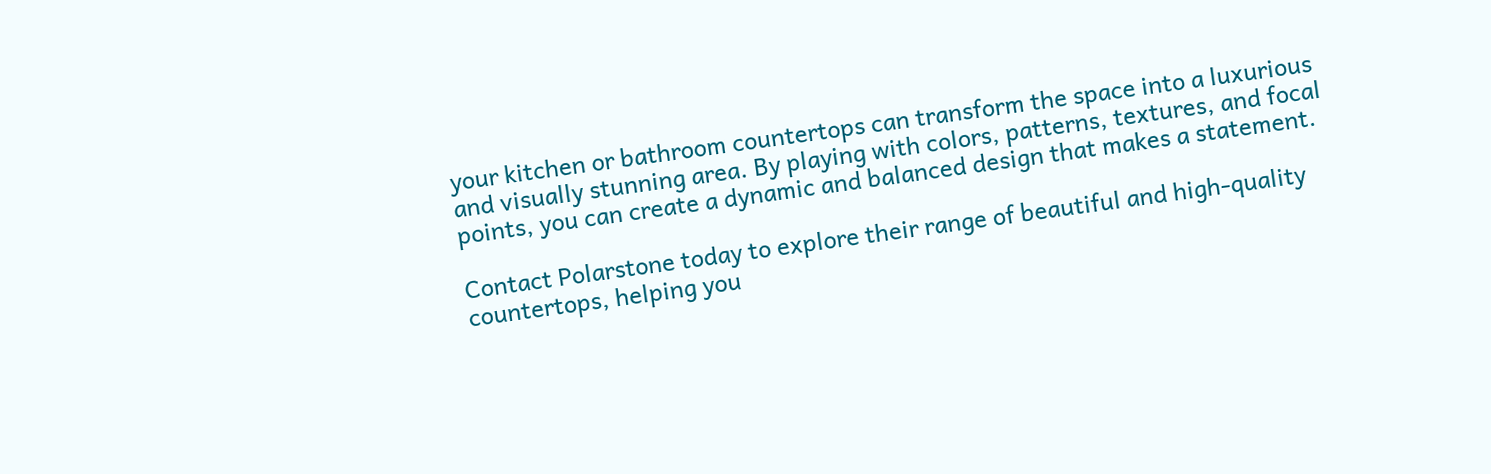your kitchen or bathroom countertops can transform the space into a luxurious and visually stunning area. By playing with colors, patterns, textures, and focal points, you can create a dynamic and balanced design that makes a statement.

Contact Polarstone today to explore their range of beautiful and high-quality countertops, helping you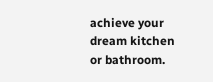achieve your dream kitchen or bathroom.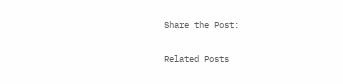Share the Post:

Related Posts